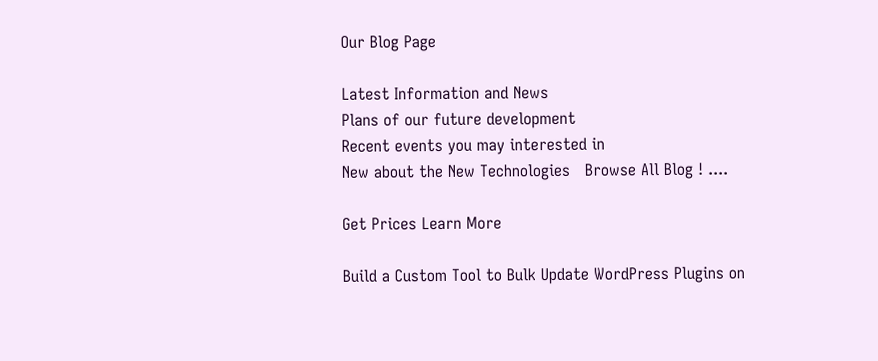Our Blog Page

Latest Information and News
Plans of our future development
Recent events you may interested in
New about the New Technologies   Browse All Blog ! ....

Get Prices Learn More

Build a Custom Tool to Bulk Update WordPress Plugins on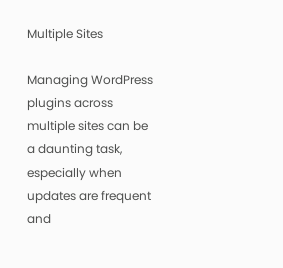Multiple Sites

Managing WordPress plugins across multiple sites can be a daunting task, especially when updates are frequent and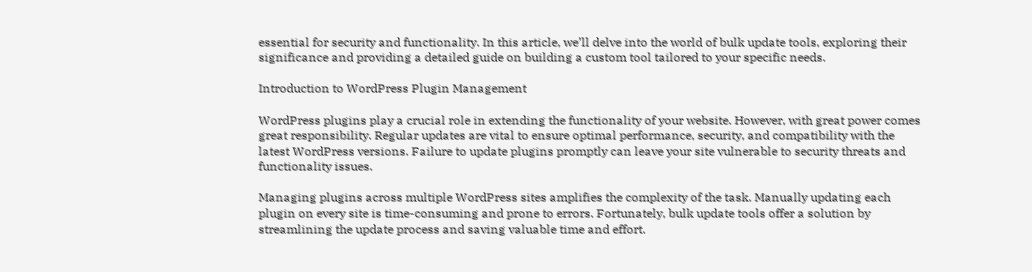essential for security and functionality. In this article, we’ll delve into the world of bulk update tools, exploring their significance and providing a detailed guide on building a custom tool tailored to your specific needs.

Introduction to WordPress Plugin Management

WordPress plugins play a crucial role in extending the functionality of your website. However, with great power comes great responsibility. Regular updates are vital to ensure optimal performance, security, and compatibility with the latest WordPress versions. Failure to update plugins promptly can leave your site vulnerable to security threats and functionality issues.

Managing plugins across multiple WordPress sites amplifies the complexity of the task. Manually updating each plugin on every site is time-consuming and prone to errors. Fortunately, bulk update tools offer a solution by streamlining the update process and saving valuable time and effort.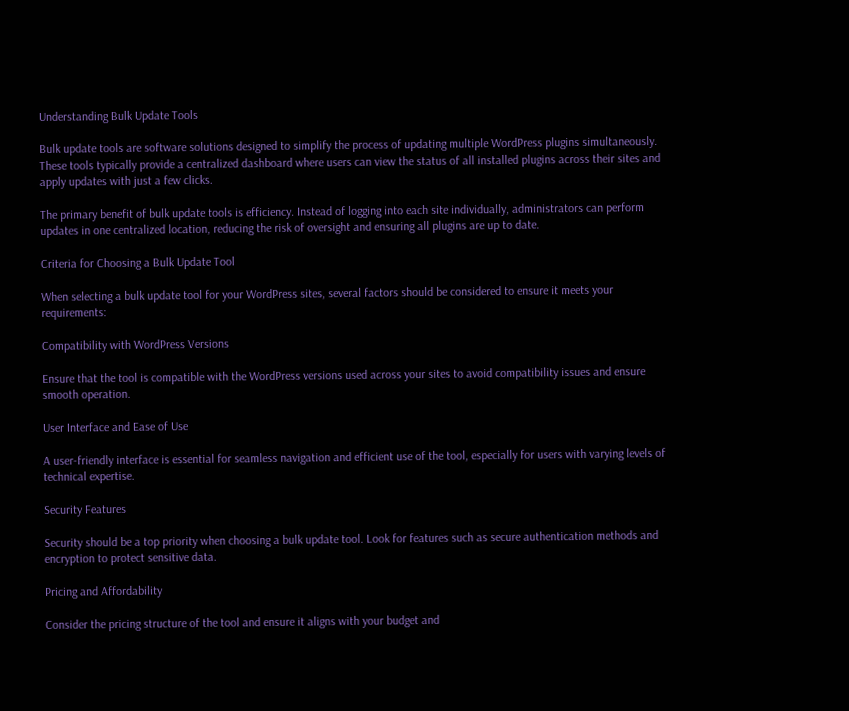Understanding Bulk Update Tools

Bulk update tools are software solutions designed to simplify the process of updating multiple WordPress plugins simultaneously. These tools typically provide a centralized dashboard where users can view the status of all installed plugins across their sites and apply updates with just a few clicks.

The primary benefit of bulk update tools is efficiency. Instead of logging into each site individually, administrators can perform updates in one centralized location, reducing the risk of oversight and ensuring all plugins are up to date.

Criteria for Choosing a Bulk Update Tool

When selecting a bulk update tool for your WordPress sites, several factors should be considered to ensure it meets your requirements:

Compatibility with WordPress Versions

Ensure that the tool is compatible with the WordPress versions used across your sites to avoid compatibility issues and ensure smooth operation.

User Interface and Ease of Use

A user-friendly interface is essential for seamless navigation and efficient use of the tool, especially for users with varying levels of technical expertise.

Security Features

Security should be a top priority when choosing a bulk update tool. Look for features such as secure authentication methods and encryption to protect sensitive data.

Pricing and Affordability

Consider the pricing structure of the tool and ensure it aligns with your budget and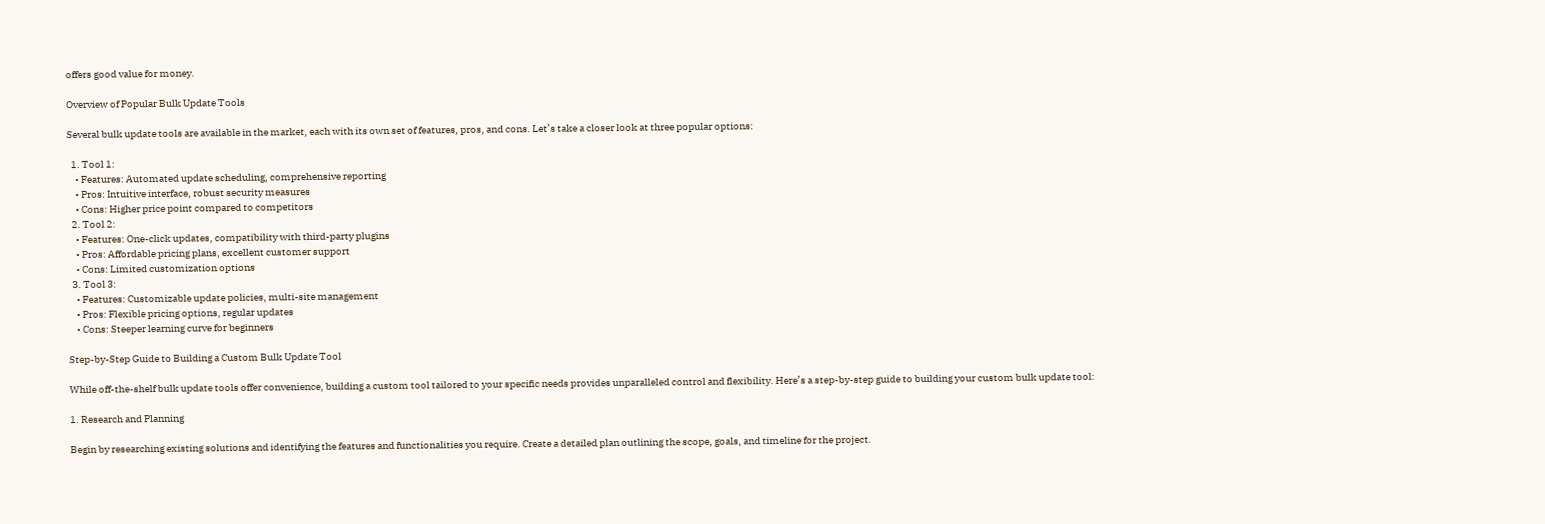offers good value for money.

Overview of Popular Bulk Update Tools

Several bulk update tools are available in the market, each with its own set of features, pros, and cons. Let’s take a closer look at three popular options:

  1. Tool 1:
    • Features: Automated update scheduling, comprehensive reporting
    • Pros: Intuitive interface, robust security measures
    • Cons: Higher price point compared to competitors
  2. Tool 2:
    • Features: One-click updates, compatibility with third-party plugins
    • Pros: Affordable pricing plans, excellent customer support
    • Cons: Limited customization options
  3. Tool 3:
    • Features: Customizable update policies, multi-site management
    • Pros: Flexible pricing options, regular updates
    • Cons: Steeper learning curve for beginners

Step-by-Step Guide to Building a Custom Bulk Update Tool

While off-the-shelf bulk update tools offer convenience, building a custom tool tailored to your specific needs provides unparalleled control and flexibility. Here’s a step-by-step guide to building your custom bulk update tool:

1. Research and Planning

Begin by researching existing solutions and identifying the features and functionalities you require. Create a detailed plan outlining the scope, goals, and timeline for the project.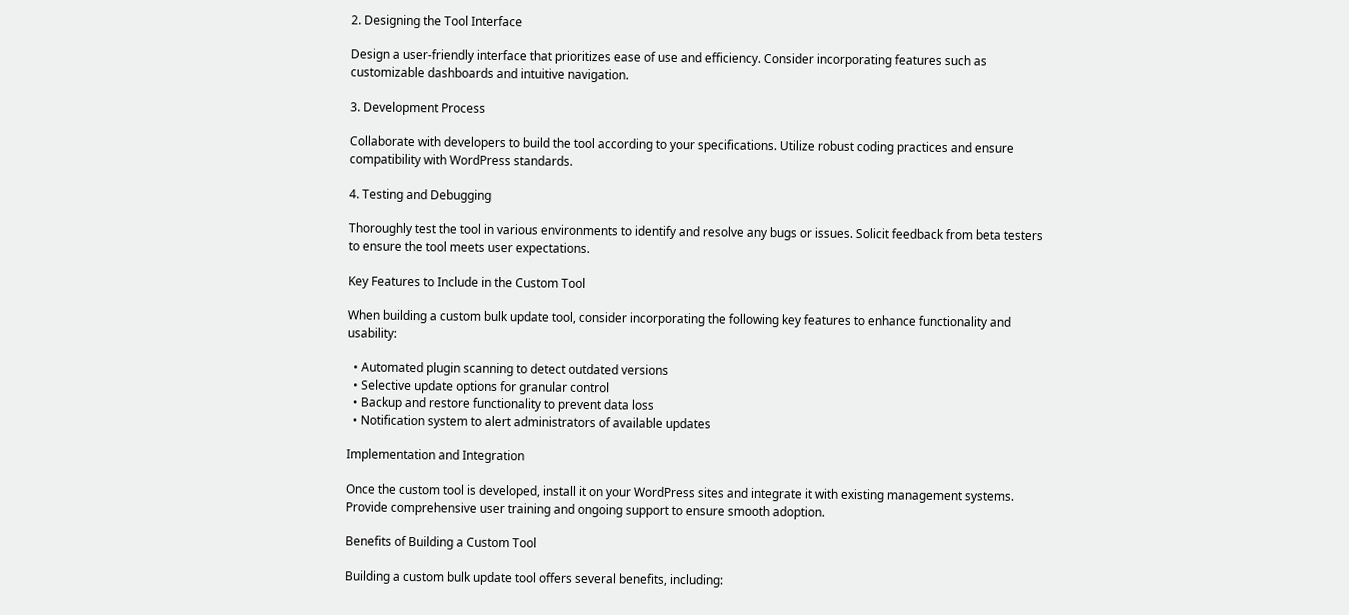2. Designing the Tool Interface

Design a user-friendly interface that prioritizes ease of use and efficiency. Consider incorporating features such as customizable dashboards and intuitive navigation.

3. Development Process

Collaborate with developers to build the tool according to your specifications. Utilize robust coding practices and ensure compatibility with WordPress standards.

4. Testing and Debugging

Thoroughly test the tool in various environments to identify and resolve any bugs or issues. Solicit feedback from beta testers to ensure the tool meets user expectations.

Key Features to Include in the Custom Tool

When building a custom bulk update tool, consider incorporating the following key features to enhance functionality and usability:

  • Automated plugin scanning to detect outdated versions
  • Selective update options for granular control
  • Backup and restore functionality to prevent data loss
  • Notification system to alert administrators of available updates

Implementation and Integration

Once the custom tool is developed, install it on your WordPress sites and integrate it with existing management systems. Provide comprehensive user training and ongoing support to ensure smooth adoption.

Benefits of Building a Custom Tool

Building a custom bulk update tool offers several benefits, including: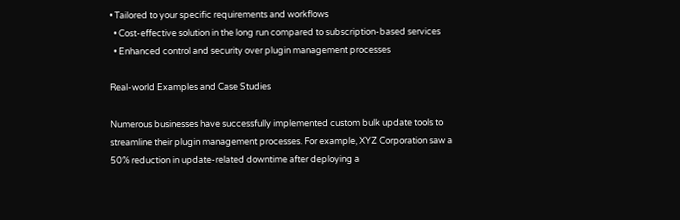• Tailored to your specific requirements and workflows
  • Cost-effective solution in the long run compared to subscription-based services
  • Enhanced control and security over plugin management processes

Real-world Examples and Case Studies

Numerous businesses have successfully implemented custom bulk update tools to streamline their plugin management processes. For example, XYZ Corporation saw a 50% reduction in update-related downtime after deploying a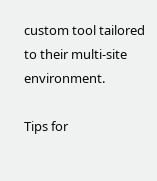custom tool tailored to their multi-site environment.

Tips for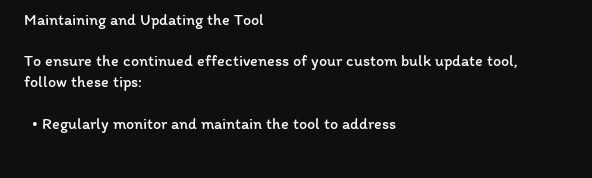Maintaining and Updating the Tool

To ensure the continued effectiveness of your custom bulk update tool, follow these tips:

  • Regularly monitor and maintain the tool to address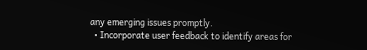any emerging issues promptly.
  • Incorporate user feedback to identify areas for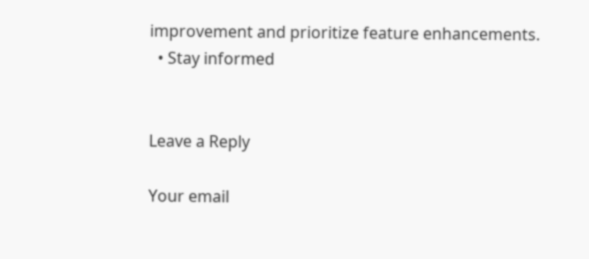improvement and prioritize feature enhancements.
  • Stay informed


Leave a Reply

Your email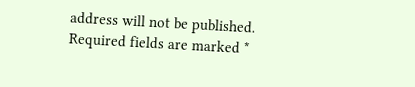address will not be published. Required fields are marked *